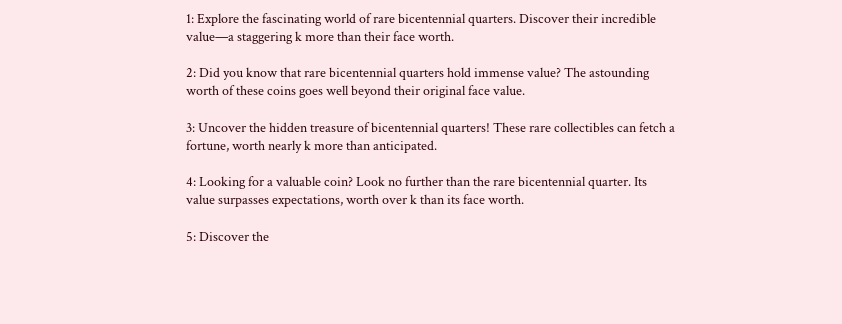1: Explore the fascinating world of rare bicentennial quarters. Discover their incredible value—a staggering k more than their face worth.

2: Did you know that rare bicentennial quarters hold immense value? The astounding worth of these coins goes well beyond their original face value.

3: Uncover the hidden treasure of bicentennial quarters! These rare collectibles can fetch a fortune, worth nearly k more than anticipated.

4: Looking for a valuable coin? Look no further than the rare bicentennial quarter. Its value surpasses expectations, worth over k than its face worth.

5: Discover the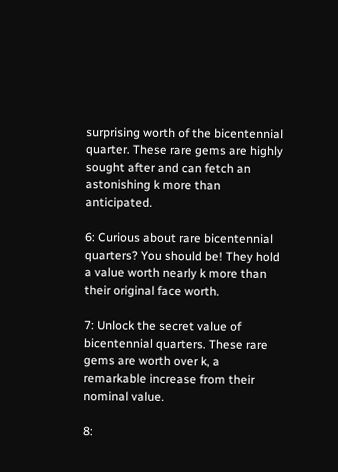surprising worth of the bicentennial quarter. These rare gems are highly sought after and can fetch an astonishing k more than anticipated.

6: Curious about rare bicentennial quarters? You should be! They hold a value worth nearly k more than their original face worth.

7: Unlock the secret value of bicentennial quarters. These rare gems are worth over k, a remarkable increase from their nominal value.

8: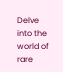Delve into the world of rare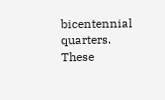bicentennial quarters. These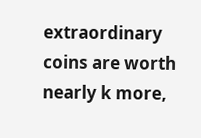extraordinary coins are worth nearly k more,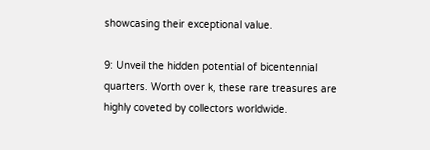showcasing their exceptional value.

9: Unveil the hidden potential of bicentennial quarters. Worth over k, these rare treasures are highly coveted by collectors worldwide.